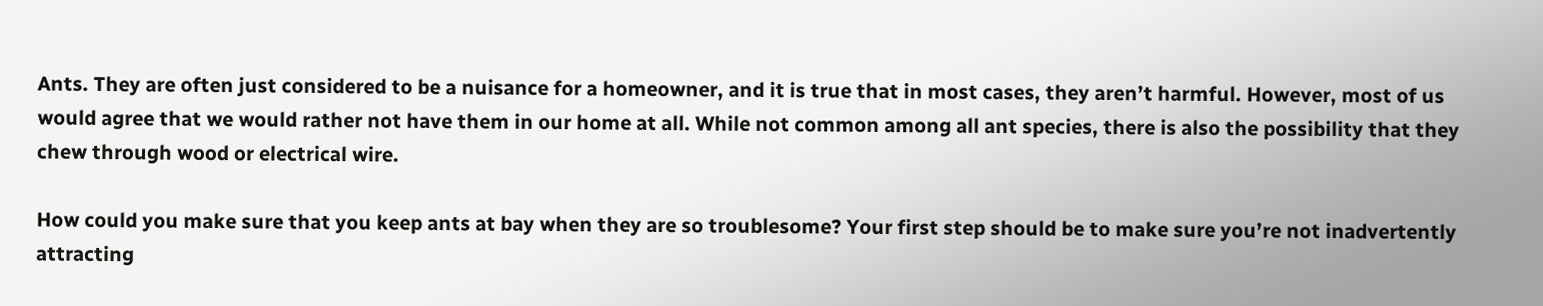Ants. They are often just considered to be a nuisance for a homeowner, and it is true that in most cases, they aren’t harmful. However, most of us would agree that we would rather not have them in our home at all. While not common among all ant species, there is also the possibility that they chew through wood or electrical wire.

How could you make sure that you keep ants at bay when they are so troublesome? Your first step should be to make sure you’re not inadvertently attracting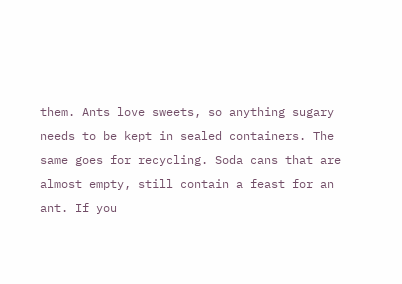them. Ants love sweets, so anything sugary needs to be kept in sealed containers. The same goes for recycling. Soda cans that are almost empty, still contain a feast for an ant. If you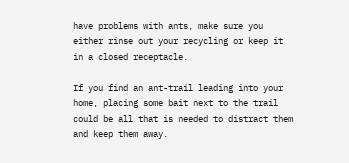have problems with ants, make sure you either rinse out your recycling or keep it in a closed receptacle.

If you find an ant-trail leading into your home, placing some bait next to the trail could be all that is needed to distract them and keep them away.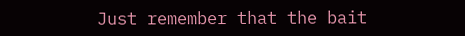Just remember that the bait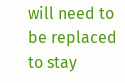will need to be replaced to stay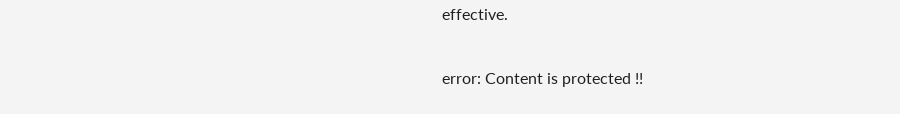effective.

error: Content is protected !!